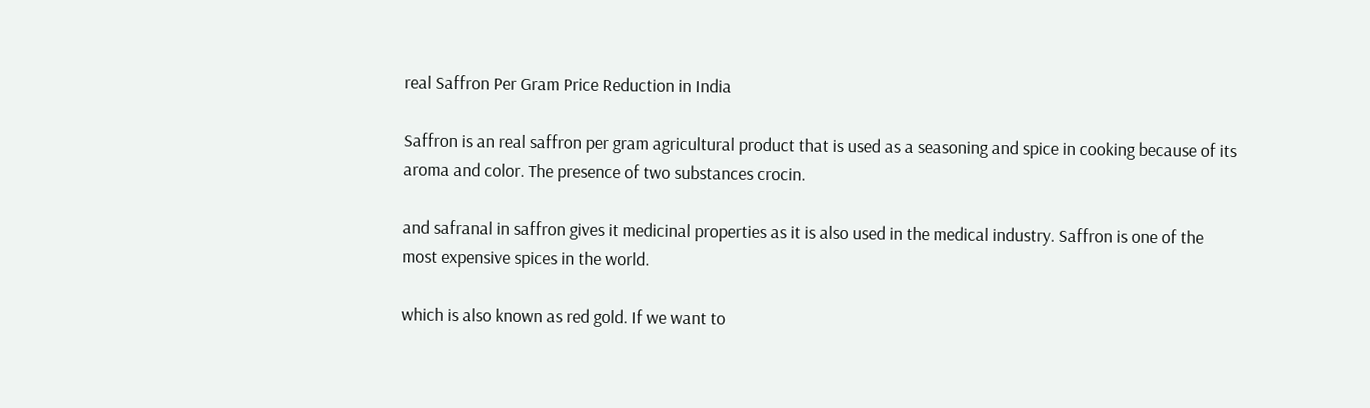real Saffron Per Gram Price Reduction in India

Saffron is an real saffron per gram agricultural product that is used as a seasoning and spice in cooking because of its aroma and color. The presence of two substances crocin.

and safranal in saffron gives it medicinal properties as it is also used in the medical industry. Saffron is one of the most expensive spices in the world.

which is also known as red gold. If we want to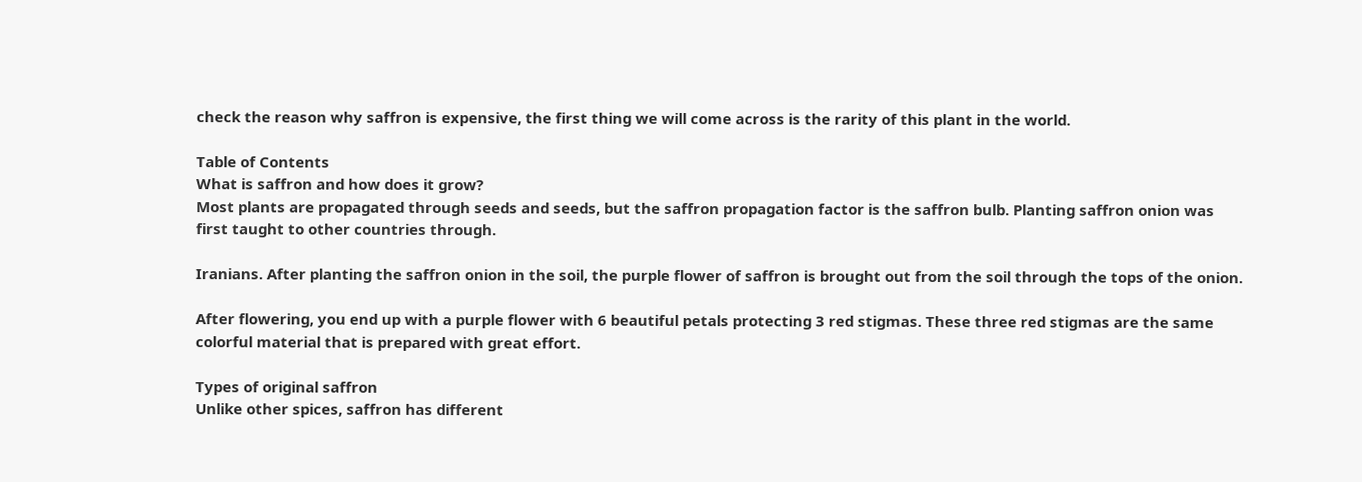check the reason why saffron is expensive, the first thing we will come across is the rarity of this plant in the world.

Table of Contents
What is saffron and how does it grow?
Most plants are propagated through seeds and seeds, but the saffron propagation factor is the saffron bulb. Planting saffron onion was first taught to other countries through.

Iranians. After planting the saffron onion in the soil, the purple flower of saffron is brought out from the soil through the tops of the onion.

After flowering, you end up with a purple flower with 6 beautiful petals protecting 3 red stigmas. These three red stigmas are the same colorful material that is prepared with great effort.

Types of original saffron
Unlike other spices, saffron has different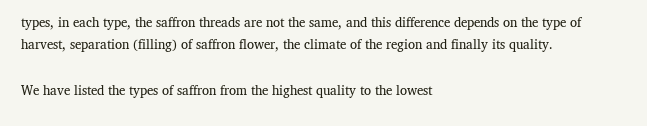types, in each type, the saffron threads are not the same, and this difference depends on the type of harvest, separation (filling) of saffron flower, the climate of the region and finally its quality.

We have listed the types of saffron from the highest quality to the lowest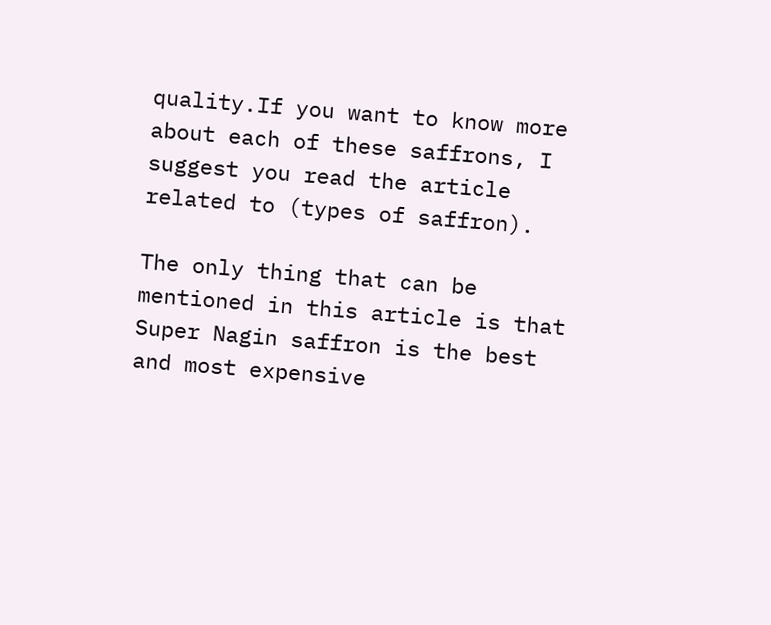quality.If you want to know more about each of these saffrons, I suggest you read the article related to (types of saffron).

The only thing that can be mentioned in this article is that Super Nagin saffron is the best and most expensive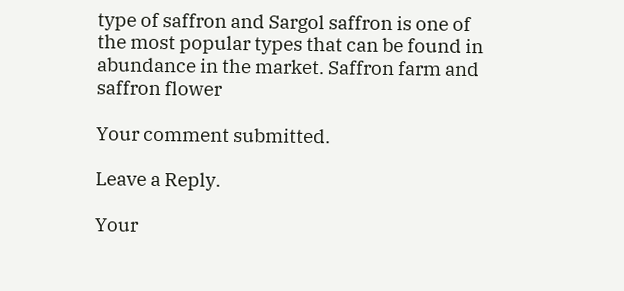type of saffron and Sargol saffron is one of the most popular types that can be found in abundance in the market. Saffron farm and saffron flower

Your comment submitted.

Leave a Reply.

Your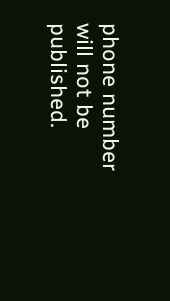phone number will not be published.